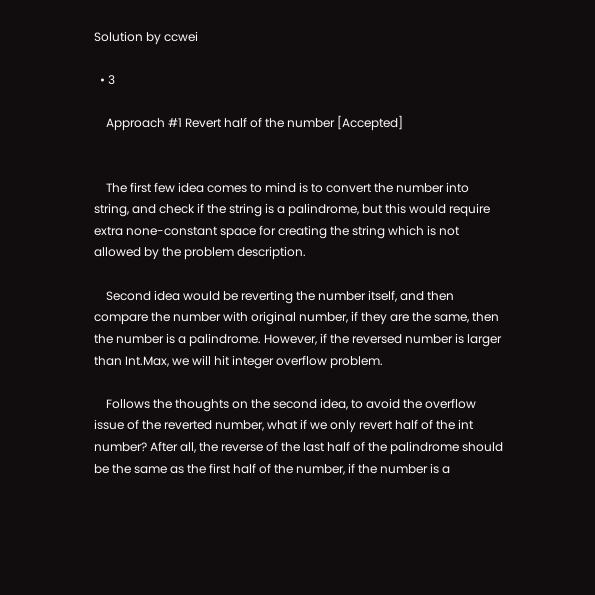Solution by ccwei

  • 3

    Approach #1 Revert half of the number [Accepted]


    The first few idea comes to mind is to convert the number into string, and check if the string is a palindrome, but this would require extra none-constant space for creating the string which is not allowed by the problem description.

    Second idea would be reverting the number itself, and then compare the number with original number, if they are the same, then the number is a palindrome. However, if the reversed number is larger than Int.Max, we will hit integer overflow problem.

    Follows the thoughts on the second idea, to avoid the overflow issue of the reverted number, what if we only revert half of the int number? After all, the reverse of the last half of the palindrome should be the same as the first half of the number, if the number is a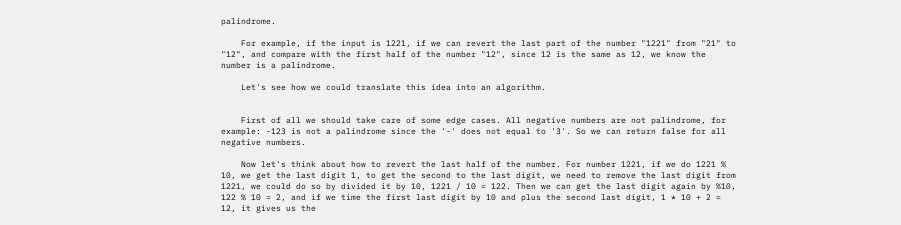palindrome.

    For example, if the input is 1221, if we can revert the last part of the number "1221" from "21" to "12", and compare with the first half of the number "12", since 12 is the same as 12, we know the number is a palindrome.

    Let's see how we could translate this idea into an algorithm.


    First of all we should take care of some edge cases. All negative numbers are not palindrome, for example: -123 is not a palindrome since the '-' does not equal to '3'. So we can return false for all negative numbers.

    Now let's think about how to revert the last half of the number. For number 1221, if we do 1221 % 10, we get the last digit 1, to get the second to the last digit, we need to remove the last digit from 1221, we could do so by divided it by 10, 1221 / 10 = 122. Then we can get the last digit again by %10, 122 % 10 = 2, and if we time the first last digit by 10 and plus the second last digit, 1 * 10 + 2 = 12, it gives us the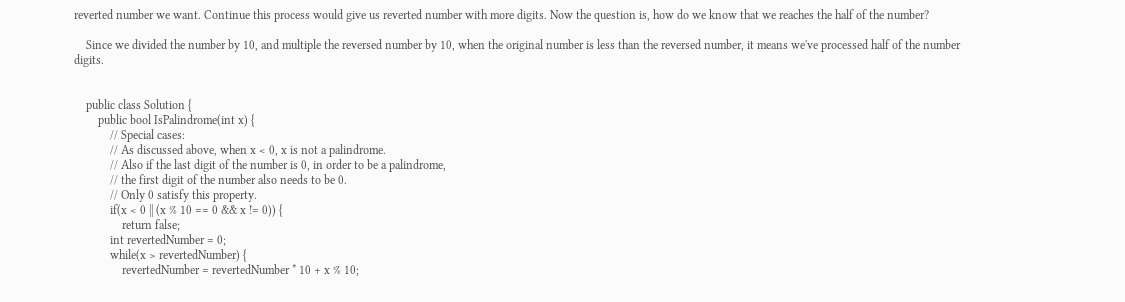reverted number we want. Continue this process would give us reverted number with more digits. Now the question is, how do we know that we reaches the half of the number?

    Since we divided the number by 10, and multiple the reversed number by 10, when the original number is less than the reversed number, it means we've processed half of the number digits.


    public class Solution {
        public bool IsPalindrome(int x) {
            // Special cases:
            // As discussed above, when x < 0, x is not a palindrome.
            // Also if the last digit of the number is 0, in order to be a palindrome,
            // the first digit of the number also needs to be 0.
            // Only 0 satisfy this property.
            if(x < 0 || (x % 10 == 0 && x != 0)) {
                return false;
            int revertedNumber = 0;
            while(x > revertedNumber) {
                revertedNumber = revertedNumber * 10 + x % 10;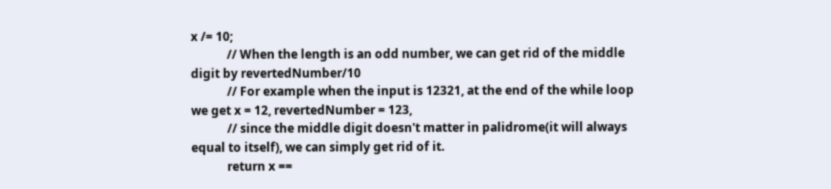x /= 10;
            // When the length is an odd number, we can get rid of the middle digit by revertedNumber/10
            // For example when the input is 12321, at the end of the while loop we get x = 12, revertedNumber = 123,
            // since the middle digit doesn't matter in palidrome(it will always equal to itself), we can simply get rid of it.
            return x ==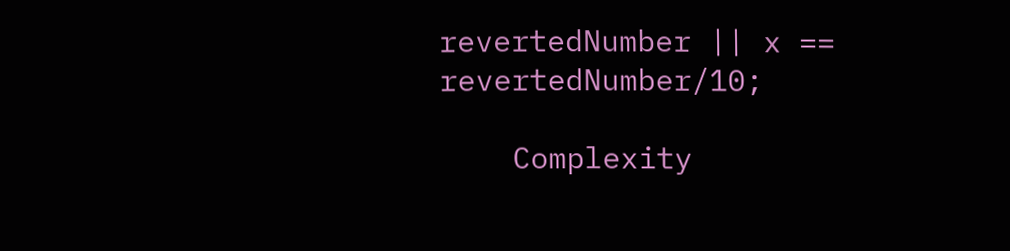revertedNumber || x == revertedNumber/10;

    Complexity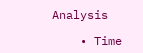Analysis

    • Time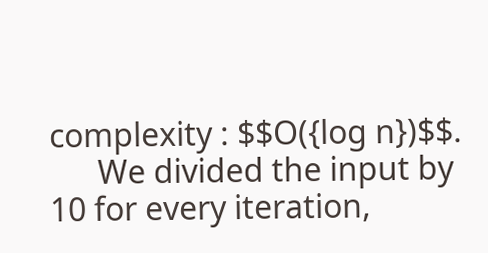complexity : $$O({log n})$$.
      We divided the input by 10 for every iteration,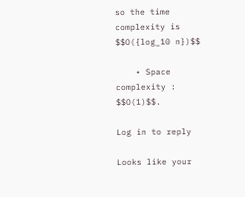so the time complexity is $$O({log_10 n})$$

    • Space complexity : $$O(1)$$.

Log in to reply

Looks like your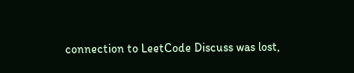connection to LeetCode Discuss was lost,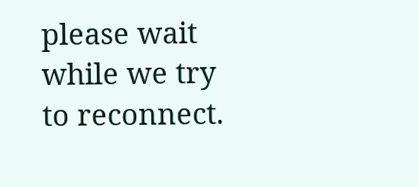please wait while we try to reconnect.